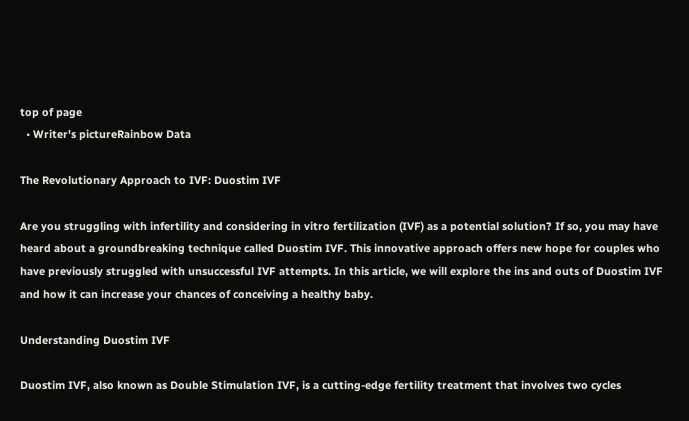top of page
  • Writer's pictureRainbow Data

The Revolutionary Approach to IVF: Duostim IVF

Are you struggling with infertility and considering in vitro fertilization (IVF) as a potential solution? If so, you may have heard about a groundbreaking technique called Duostim IVF. This innovative approach offers new hope for couples who have previously struggled with unsuccessful IVF attempts. In this article, we will explore the ins and outs of Duostim IVF and how it can increase your chances of conceiving a healthy baby.

Understanding Duostim IVF

Duostim IVF, also known as Double Stimulation IVF, is a cutting-edge fertility treatment that involves two cycles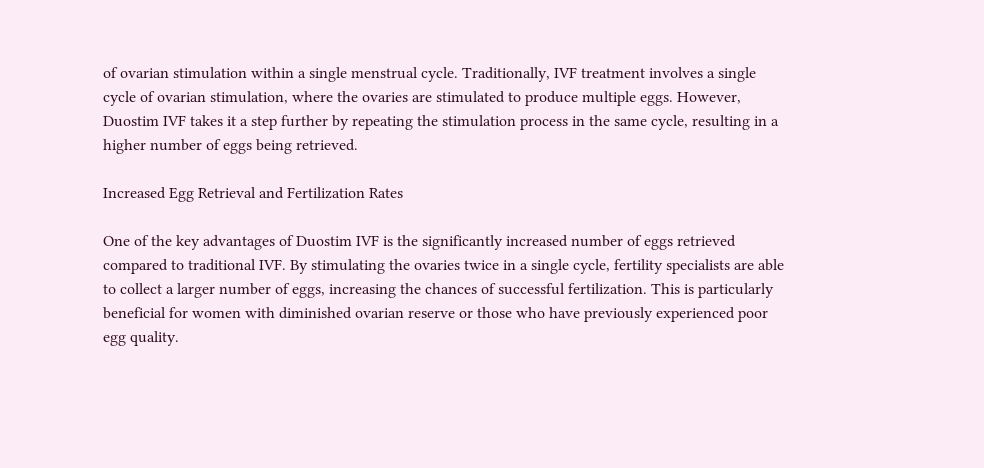of ovarian stimulation within a single menstrual cycle. Traditionally, IVF treatment involves a single cycle of ovarian stimulation, where the ovaries are stimulated to produce multiple eggs. However, Duostim IVF takes it a step further by repeating the stimulation process in the same cycle, resulting in a higher number of eggs being retrieved.

Increased Egg Retrieval and Fertilization Rates

One of the key advantages of Duostim IVF is the significantly increased number of eggs retrieved compared to traditional IVF. By stimulating the ovaries twice in a single cycle, fertility specialists are able to collect a larger number of eggs, increasing the chances of successful fertilization. This is particularly beneficial for women with diminished ovarian reserve or those who have previously experienced poor egg quality.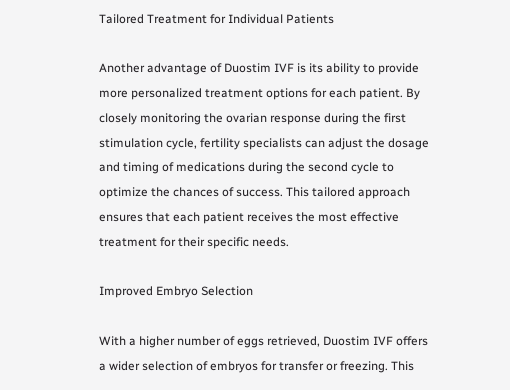Tailored Treatment for Individual Patients

Another advantage of Duostim IVF is its ability to provide more personalized treatment options for each patient. By closely monitoring the ovarian response during the first stimulation cycle, fertility specialists can adjust the dosage and timing of medications during the second cycle to optimize the chances of success. This tailored approach ensures that each patient receives the most effective treatment for their specific needs.

Improved Embryo Selection

With a higher number of eggs retrieved, Duostim IVF offers a wider selection of embryos for transfer or freezing. This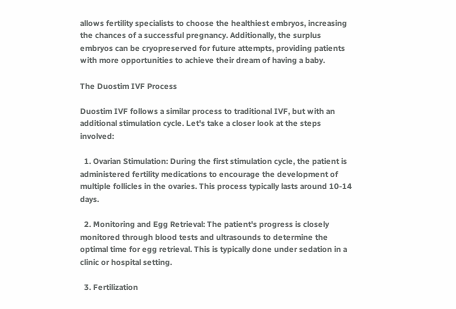allows fertility specialists to choose the healthiest embryos, increasing the chances of a successful pregnancy. Additionally, the surplus embryos can be cryopreserved for future attempts, providing patients with more opportunities to achieve their dream of having a baby.

The Duostim IVF Process

Duostim IVF follows a similar process to traditional IVF, but with an additional stimulation cycle. Let's take a closer look at the steps involved:

  1. Ovarian Stimulation: During the first stimulation cycle, the patient is administered fertility medications to encourage the development of multiple follicles in the ovaries. This process typically lasts around 10-14 days.

  2. Monitoring and Egg Retrieval: The patient's progress is closely monitored through blood tests and ultrasounds to determine the optimal time for egg retrieval. This is typically done under sedation in a clinic or hospital setting.

  3. Fertilization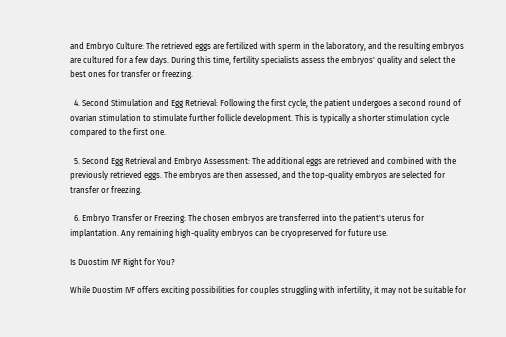and Embryo Culture: The retrieved eggs are fertilized with sperm in the laboratory, and the resulting embryos are cultured for a few days. During this time, fertility specialists assess the embryos' quality and select the best ones for transfer or freezing.

  4. Second Stimulation and Egg Retrieval: Following the first cycle, the patient undergoes a second round of ovarian stimulation to stimulate further follicle development. This is typically a shorter stimulation cycle compared to the first one.

  5. Second Egg Retrieval and Embryo Assessment: The additional eggs are retrieved and combined with the previously retrieved eggs. The embryos are then assessed, and the top-quality embryos are selected for transfer or freezing.

  6. Embryo Transfer or Freezing: The chosen embryos are transferred into the patient's uterus for implantation. Any remaining high-quality embryos can be cryopreserved for future use.

Is Duostim IVF Right for You?

While Duostim IVF offers exciting possibilities for couples struggling with infertility, it may not be suitable for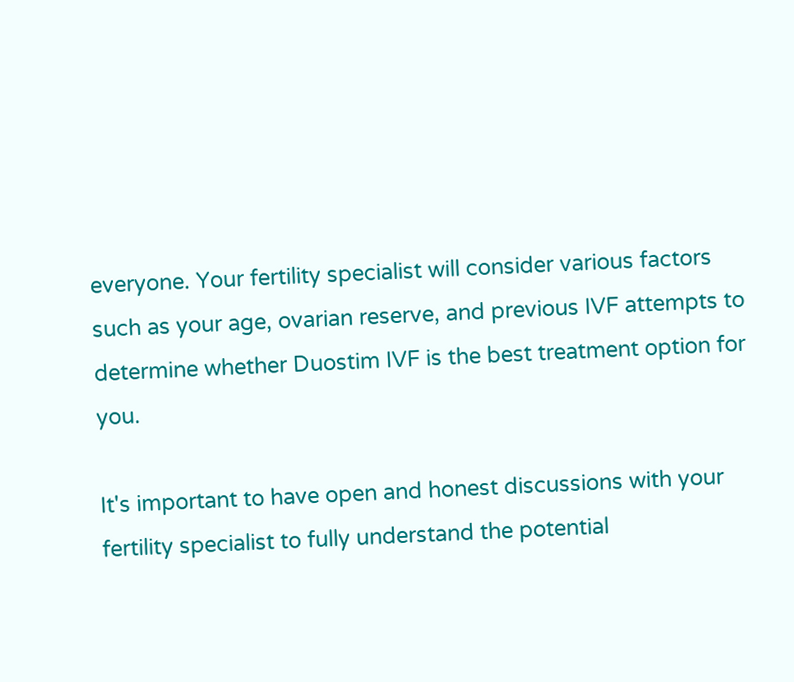everyone. Your fertility specialist will consider various factors such as your age, ovarian reserve, and previous IVF attempts to determine whether Duostim IVF is the best treatment option for you.

It's important to have open and honest discussions with your fertility specialist to fully understand the potential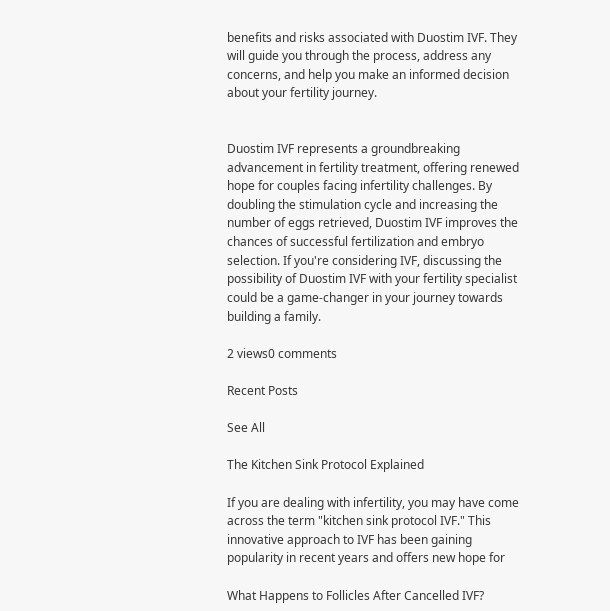benefits and risks associated with Duostim IVF. They will guide you through the process, address any concerns, and help you make an informed decision about your fertility journey.


Duostim IVF represents a groundbreaking advancement in fertility treatment, offering renewed hope for couples facing infertility challenges. By doubling the stimulation cycle and increasing the number of eggs retrieved, Duostim IVF improves the chances of successful fertilization and embryo selection. If you're considering IVF, discussing the possibility of Duostim IVF with your fertility specialist could be a game-changer in your journey towards building a family.

2 views0 comments

Recent Posts

See All

The Kitchen Sink Protocol Explained

If you are dealing with infertility, you may have come across the term "kitchen sink protocol IVF." This innovative approach to IVF has been gaining popularity in recent years and offers new hope for

What Happens to Follicles After Cancelled IVF?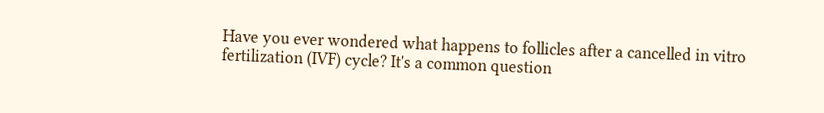Have you ever wondered what happens to follicles after a cancelled in vitro fertilization (IVF) cycle? It's a common question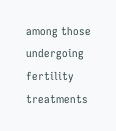among those undergoing fertility treatments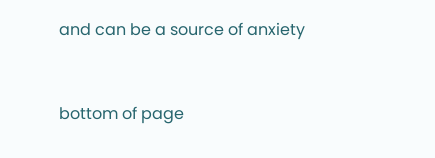and can be a source of anxiety


bottom of page